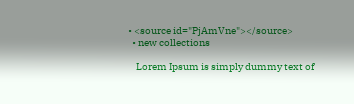• <source id="PjAmVne"></source>
  • new collections

    Lorem Ipsum is simply dummy text of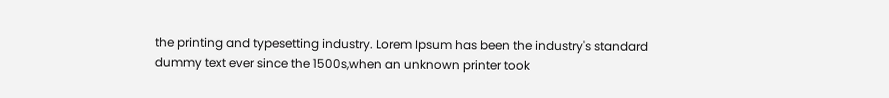the printing and typesetting industry. Lorem Ipsum has been the industry's standard dummy text ever since the 1500s,when an unknown printer took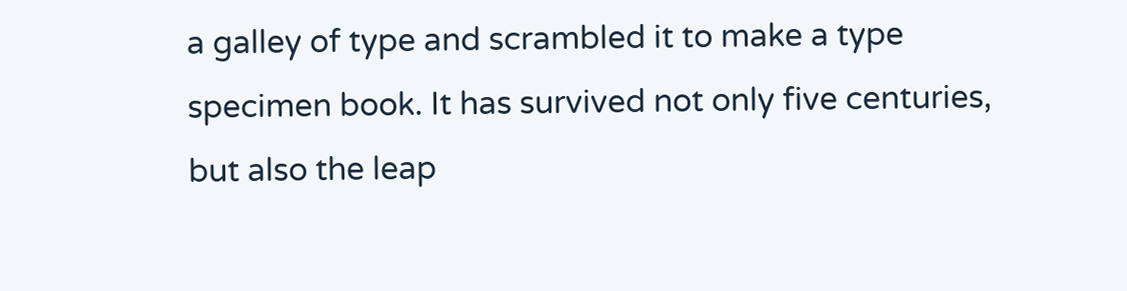a galley of type and scrambled it to make a type specimen book. It has survived not only five centuries, but also the leap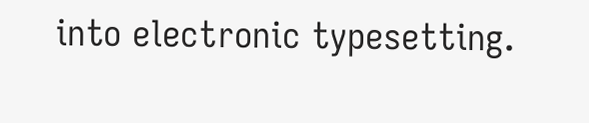into electronic typesetting.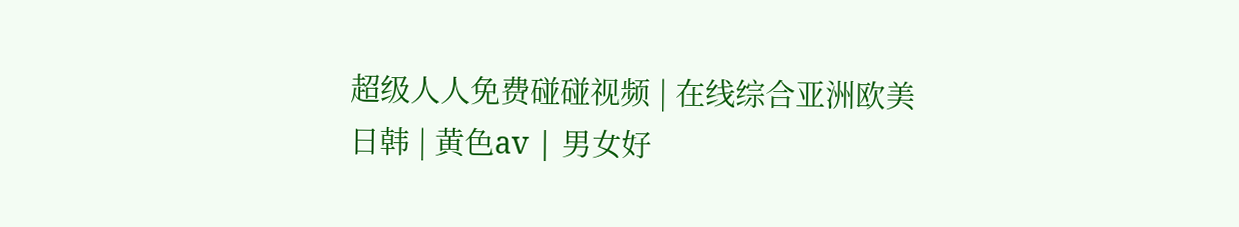超级人人免费碰碰视频 | 在线综合亚洲欧美日韩 | 黄色av | 男女好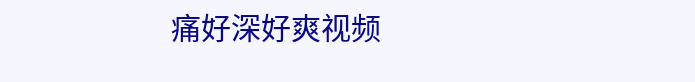痛好深好爽视频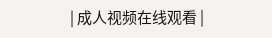| 成人视频在线观看 |